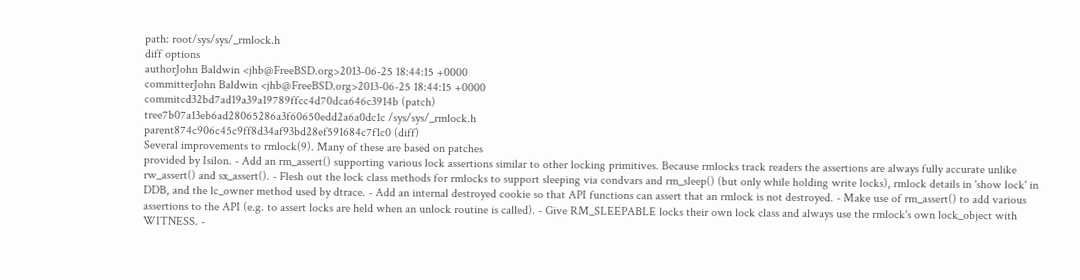path: root/sys/sys/_rmlock.h
diff options
authorJohn Baldwin <jhb@FreeBSD.org>2013-06-25 18:44:15 +0000
committerJohn Baldwin <jhb@FreeBSD.org>2013-06-25 18:44:15 +0000
commitcd32bd7ad19a39a19789ffcc4d70dca646c3914b (patch)
tree7b07a13eb6ad28065286a3f60650edd2a6a0dc1c /sys/sys/_rmlock.h
parent874c906c45c9ff8d34af93bd28ef591684c7f1c0 (diff)
Several improvements to rmlock(9). Many of these are based on patches
provided by Isilon. - Add an rm_assert() supporting various lock assertions similar to other locking primitives. Because rmlocks track readers the assertions are always fully accurate unlike rw_assert() and sx_assert(). - Flesh out the lock class methods for rmlocks to support sleeping via condvars and rm_sleep() (but only while holding write locks), rmlock details in 'show lock' in DDB, and the lc_owner method used by dtrace. - Add an internal destroyed cookie so that API functions can assert that an rmlock is not destroyed. - Make use of rm_assert() to add various assertions to the API (e.g. to assert locks are held when an unlock routine is called). - Give RM_SLEEPABLE locks their own lock class and always use the rmlock's own lock_object with WITNESS. -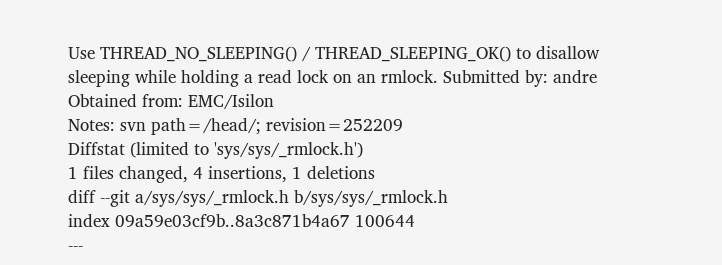Use THREAD_NO_SLEEPING() / THREAD_SLEEPING_OK() to disallow sleeping while holding a read lock on an rmlock. Submitted by: andre Obtained from: EMC/Isilon
Notes: svn path=/head/; revision=252209
Diffstat (limited to 'sys/sys/_rmlock.h')
1 files changed, 4 insertions, 1 deletions
diff --git a/sys/sys/_rmlock.h b/sys/sys/_rmlock.h
index 09a59e03cf9b..8a3c871b4a67 100644
---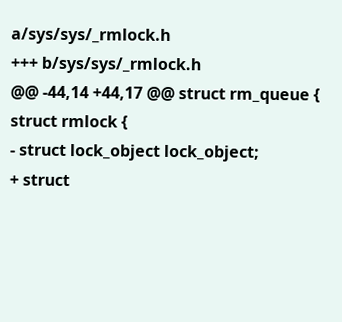a/sys/sys/_rmlock.h
+++ b/sys/sys/_rmlock.h
@@ -44,14 +44,17 @@ struct rm_queue {
struct rmlock {
- struct lock_object lock_object;
+ struct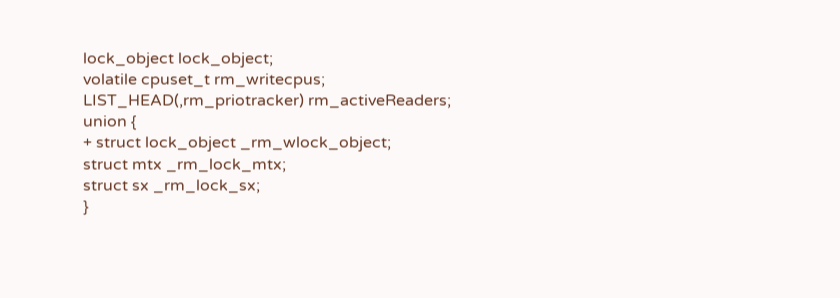lock_object lock_object;
volatile cpuset_t rm_writecpus;
LIST_HEAD(,rm_priotracker) rm_activeReaders;
union {
+ struct lock_object _rm_wlock_object;
struct mtx _rm_lock_mtx;
struct sx _rm_lock_sx;
}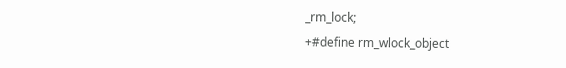_rm_lock;
+#define rm_wlock_object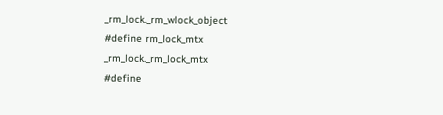_rm_lock._rm_wlock_object
#define rm_lock_mtx _rm_lock._rm_lock_mtx
#define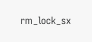rm_lock_sx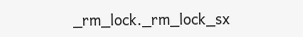_rm_lock._rm_lock_sx